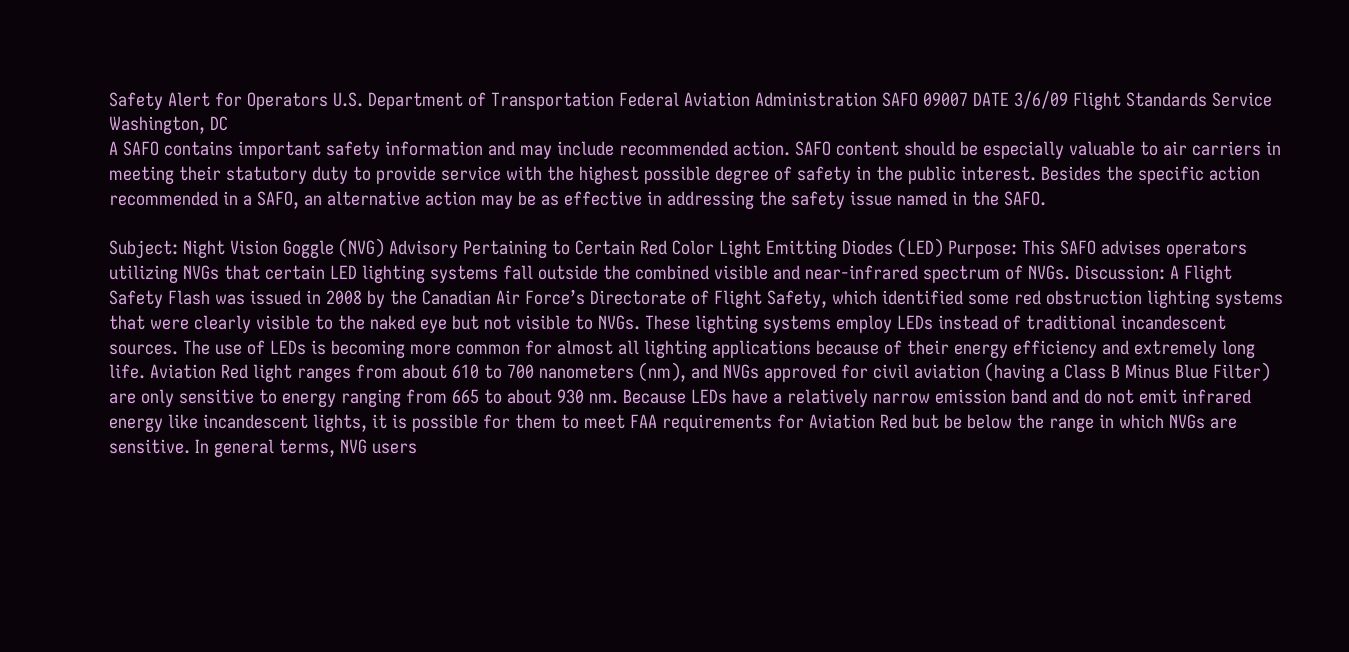Safety Alert for Operators U.S. Department of Transportation Federal Aviation Administration SAFO 09007 DATE 3/6/09 Flight Standards Service Washington, DC
A SAFO contains important safety information and may include recommended action. SAFO content should be especially valuable to air carriers in meeting their statutory duty to provide service with the highest possible degree of safety in the public interest. Besides the specific action recommended in a SAFO, an alternative action may be as effective in addressing the safety issue named in the SAFO.

Subject: Night Vision Goggle (NVG) Advisory Pertaining to Certain Red Color Light Emitting Diodes (LED) Purpose: This SAFO advises operators utilizing NVGs that certain LED lighting systems fall outside the combined visible and near-infrared spectrum of NVGs. Discussion: A Flight Safety Flash was issued in 2008 by the Canadian Air Force’s Directorate of Flight Safety, which identified some red obstruction lighting systems that were clearly visible to the naked eye but not visible to NVGs. These lighting systems employ LEDs instead of traditional incandescent sources. The use of LEDs is becoming more common for almost all lighting applications because of their energy efficiency and extremely long life. Aviation Red light ranges from about 610 to 700 nanometers (nm), and NVGs approved for civil aviation (having a Class B Minus Blue Filter) are only sensitive to energy ranging from 665 to about 930 nm. Because LEDs have a relatively narrow emission band and do not emit infrared energy like incandescent lights, it is possible for them to meet FAA requirements for Aviation Red but be below the range in which NVGs are sensitive. In general terms, NVG users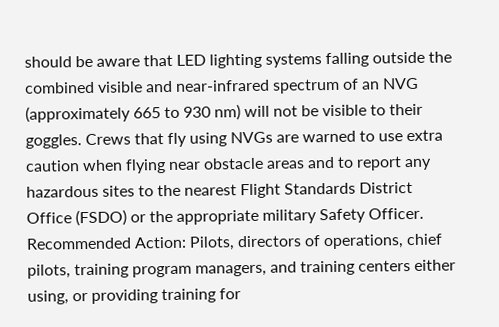should be aware that LED lighting systems falling outside the combined visible and near-infrared spectrum of an NVG (approximately 665 to 930 nm) will not be visible to their goggles. Crews that fly using NVGs are warned to use extra caution when flying near obstacle areas and to report any hazardous sites to the nearest Flight Standards District Office (FSDO) or the appropriate military Safety Officer. Recommended Action: Pilots, directors of operations, chief pilots, training program managers, and training centers either using, or providing training for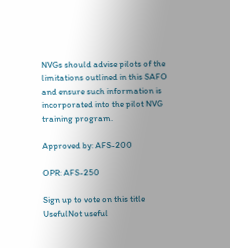NVGs should advise pilots of the limitations outlined in this SAFO and ensure such information is incorporated into the pilot NVG training program.

Approved by: AFS-200

OPR: AFS-250

Sign up to vote on this title
UsefulNot useful